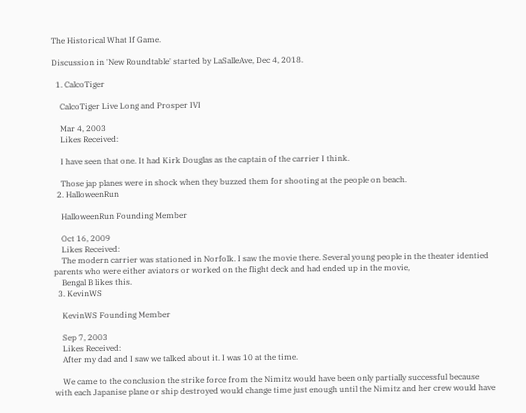The Historical What If Game.

Discussion in 'New Roundtable' started by LaSalleAve, Dec 4, 2018.

  1. CalcoTiger

    CalcoTiger Live Long and Prosper IVI

    Mar 4, 2003
    Likes Received:

    I have seen that one. It had Kirk Douglas as the captain of the carrier I think.

    Those jap planes were in shock when they buzzed them for shooting at the people on beach.
  2. HalloweenRun

    HalloweenRun Founding Member

    Oct 16, 2009
    Likes Received:
    The modern carrier was stationed in Norfolk. I saw the movie there. Several young people in the theater identied parents who were either aviators or worked on the flight deck and had ended up in the movie,
    Bengal B likes this.
  3. KevinWS

    KevinWS Founding Member

    Sep 7, 2003
    Likes Received:
    After my dad and I saw we talked about it. I was 10 at the time.

    We came to the conclusion the strike force from the Nimitz would have been only partially successful because with each Japanise plane or ship destroyed would change time just enough until the Nimitz and her crew would have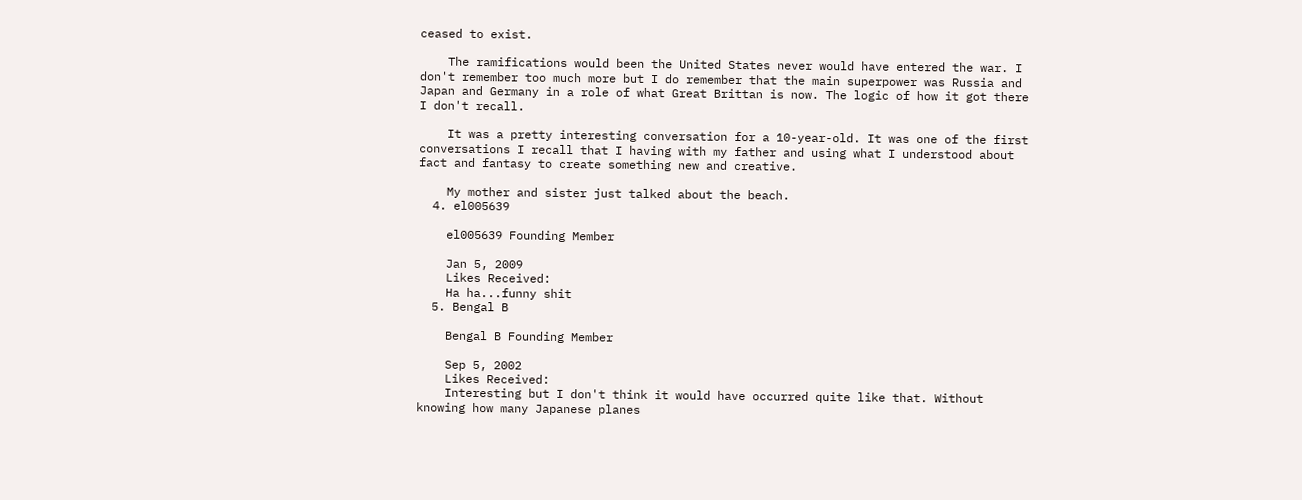ceased to exist.

    The ramifications would been the United States never would have entered the war. I don't remember too much more but I do remember that the main superpower was Russia and Japan and Germany in a role of what Great Brittan is now. The logic of how it got there I don't recall.

    It was a pretty interesting conversation for a 10-year-old. It was one of the first conversations I recall that I having with my father and using what I understood about fact and fantasy to create something new and creative.

    My mother and sister just talked about the beach.
  4. el005639

    el005639 Founding Member

    Jan 5, 2009
    Likes Received:
    Ha ha...funny shit
  5. Bengal B

    Bengal B Founding Member

    Sep 5, 2002
    Likes Received:
    Interesting but I don't think it would have occurred quite like that. Without knowing how many Japanese planes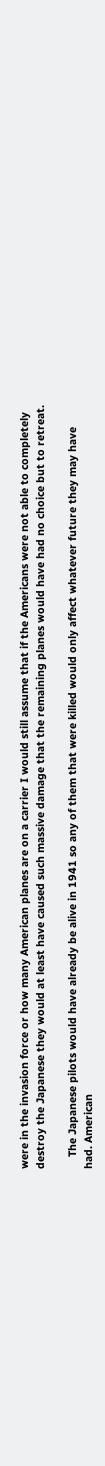were in the invasion force or how many American planes are on a carrier I would still assume that if the Americans were not able to completely destroy the Japanese they would at least have caused such massive damage that the remaining planes would have had no choice but to retreat.

    The Japanese pilots would have already be alive in 1941 so any of them that were killed would only affect whatever future they may have had. American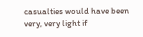casualties would have been very, very light if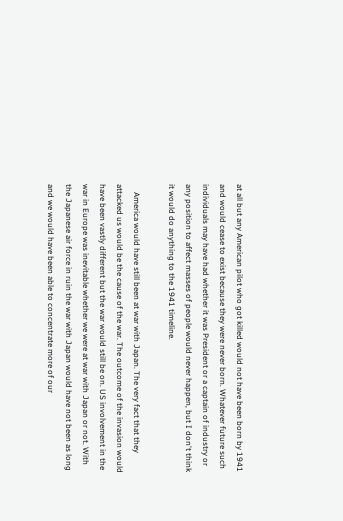at all but any American pilot who got killed would not have been born by 1941 and would cease to exist because they were never born. Whatever future such individuals may have had whether it was President or a captain of industry or any position to affect masses of people would never happen, but I don't think it would do anything to the 1941 timeline.

    America would have still been at war with Japan. The very fact that they attacked us would be the cause of the war. The outcome of the invasion would have been vastly different but the war would still be on. US involvement in the war in Europe was inevitable whether we were at war with Japan or not. With the Japanese air force in ruin the war with Japan would have not been as long and we would have been able to concentrate more of our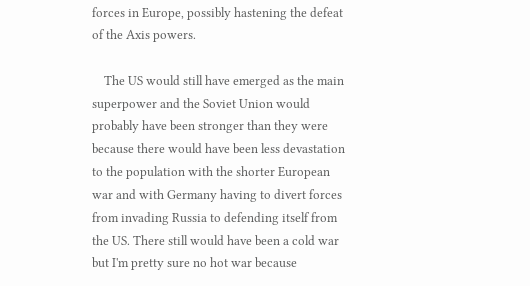forces in Europe, possibly hastening the defeat of the Axis powers.

    The US would still have emerged as the main superpower and the Soviet Union would probably have been stronger than they were because there would have been less devastation to the population with the shorter European war and with Germany having to divert forces from invading Russia to defending itself from the US. There still would have been a cold war but I'm pretty sure no hot war because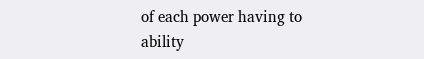of each power having to ability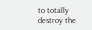to totally destroy the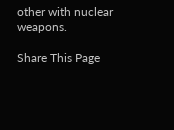other with nuclear weapons.

Share This Page